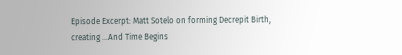Episode Excerpt: Matt Sotelo on forming Decrepit Birth, creating …And Time Begins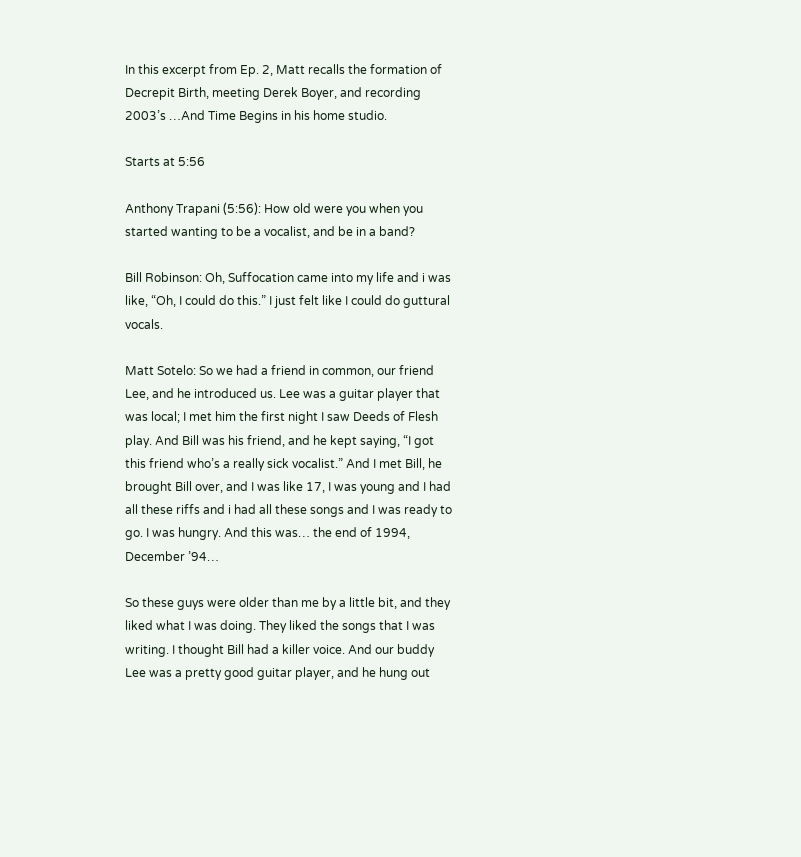In this excerpt from Ep. 2, Matt recalls the formation of Decrepit Birth, meeting Derek Boyer, and recording 2003’s …And Time Begins in his home studio.

Starts at 5:56

Anthony Trapani (5:56): How old were you when you started wanting to be a vocalist, and be in a band?

Bill Robinson: Oh, Suffocation came into my life and i was like, “Oh, I could do this.” I just felt like I could do guttural vocals.

Matt Sotelo: So we had a friend in common, our friend Lee, and he introduced us. Lee was a guitar player that was local; I met him the first night I saw Deeds of Flesh play. And Bill was his friend, and he kept saying, “I got this friend who’s a really sick vocalist.” And I met Bill, he brought Bill over, and I was like 17, I was young and I had all these riffs and i had all these songs and I was ready to go. I was hungry. And this was… the end of 1994, December ’94…

So these guys were older than me by a little bit, and they liked what I was doing. They liked the songs that I was writing. I thought Bill had a killer voice. And our buddy Lee was a pretty good guitar player, and he hung out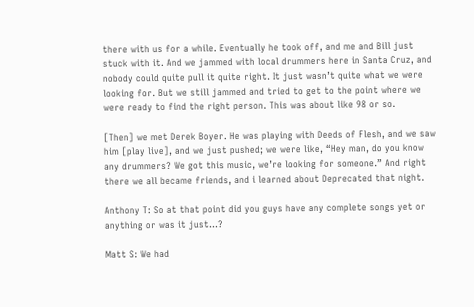there with us for a while. Eventually he took off, and me and Bill just stuck with it. And we jammed with local drummers here in Santa Cruz, and nobody could quite pull it quite right. It just wasn’t quite what we were looking for. But we still jammed and tried to get to the point where we were ready to find the right person. This was about like 98 or so.

[Then] we met Derek Boyer. He was playing with Deeds of Flesh, and we saw him [play live], and we just pushed; we were like, “Hey man, do you know any drummers? We got this music, we’re looking for someone.” And right there we all became friends, and i learned about Deprecated that night.

Anthony T: So at that point did you guys have any complete songs yet or anything or was it just…?

Matt S: We had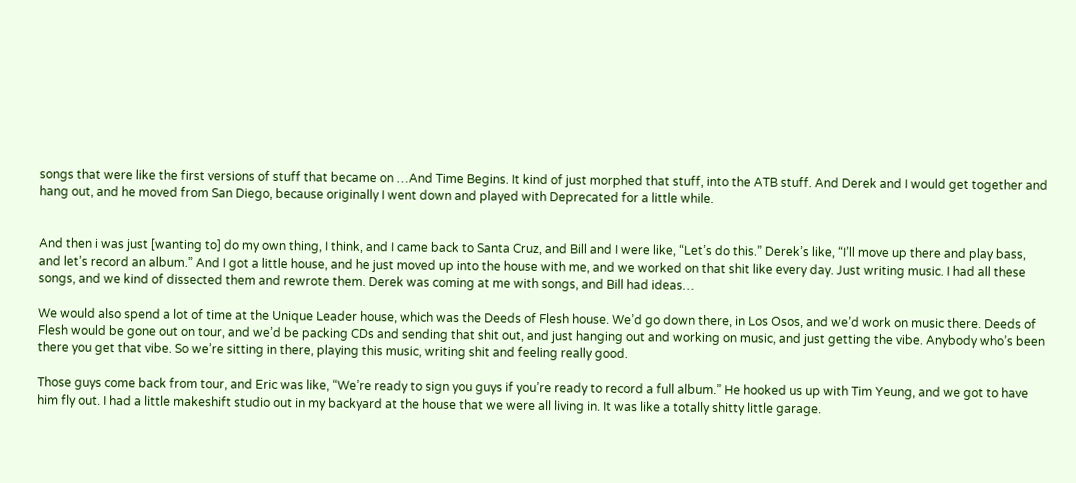songs that were like the first versions of stuff that became on …And Time Begins. It kind of just morphed that stuff, into the ATB stuff. And Derek and I would get together and hang out, and he moved from San Diego, because originally I went down and played with Deprecated for a little while.


And then i was just [wanting to] do my own thing, I think, and I came back to Santa Cruz, and Bill and I were like, “Let’s do this.” Derek’s like, “I’ll move up there and play bass, and let’s record an album.” And I got a little house, and he just moved up into the house with me, and we worked on that shit like every day. Just writing music. I had all these songs, and we kind of dissected them and rewrote them. Derek was coming at me with songs, and Bill had ideas…

We would also spend a lot of time at the Unique Leader house, which was the Deeds of Flesh house. We’d go down there, in Los Osos, and we’d work on music there. Deeds of Flesh would be gone out on tour, and we’d be packing CDs and sending that shit out, and just hanging out and working on music, and just getting the vibe. Anybody who’s been there you get that vibe. So we’re sitting in there, playing this music, writing shit and feeling really good.

Those guys come back from tour, and Eric was like, “We’re ready to sign you guys if you’re ready to record a full album.” He hooked us up with Tim Yeung, and we got to have him fly out. I had a little makeshift studio out in my backyard at the house that we were all living in. It was like a totally shitty little garage.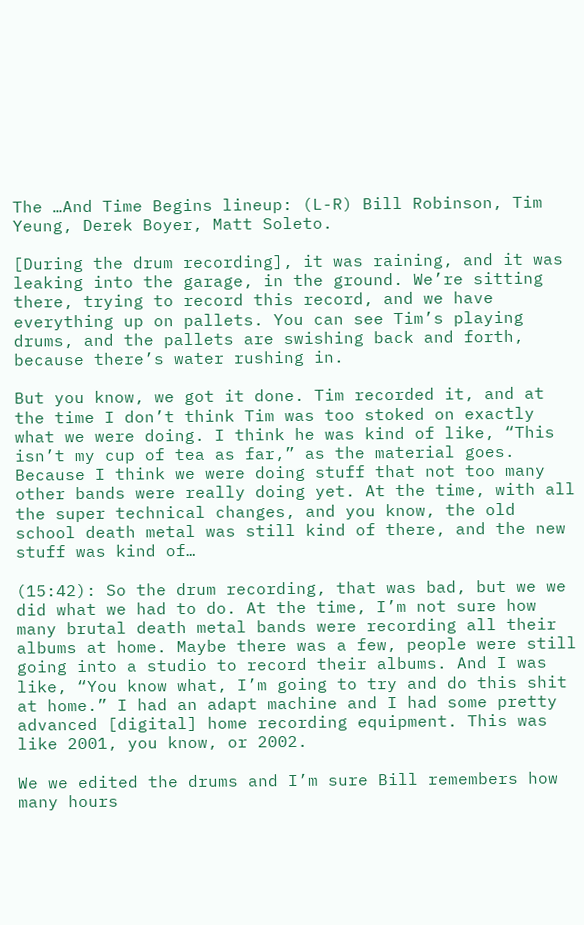The …And Time Begins lineup: (L-R) Bill Robinson, Tim Yeung, Derek Boyer, Matt Soleto.

[During the drum recording], it was raining, and it was leaking into the garage, in the ground. We’re sitting there, trying to record this record, and we have everything up on pallets. You can see Tim’s playing drums, and the pallets are swishing back and forth, because there’s water rushing in.

But you know, we got it done. Tim recorded it, and at the time I don’t think Tim was too stoked on exactly what we were doing. I think he was kind of like, “This isn’t my cup of tea as far,” as the material goes. Because I think we were doing stuff that not too many other bands were really doing yet. At the time, with all the super technical changes, and you know, the old school death metal was still kind of there, and the new stuff was kind of…

(15:42): So the drum recording, that was bad, but we we did what we had to do. At the time, I’m not sure how many brutal death metal bands were recording all their albums at home. Maybe there was a few, people were still going into a studio to record their albums. And I was like, “You know what, I’m going to try and do this shit at home.” I had an adapt machine and I had some pretty advanced [digital] home recording equipment. This was like 2001, you know, or 2002.

We we edited the drums and I’m sure Bill remembers how many hours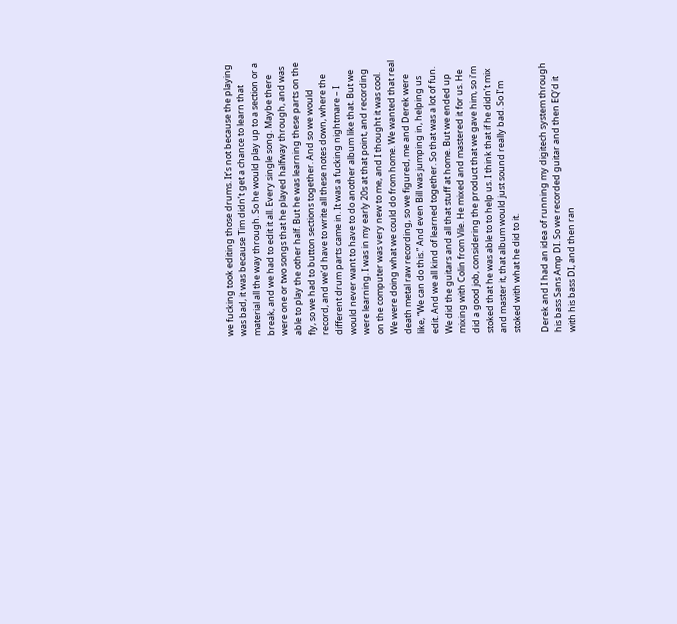we fucking took editing those drums. It’s not because the playing was bad, it was because Tim didn’t get a chance to learn that material all the way through. So he would play up to a section or a break, and we had to edit it all. Every single song. Maybe there were one or two songs that he played halfway through, and was able to play the other half. But he was learning these parts on the fly, so we had to button sections together. And so we would record, and we’d have to write all these notes down, where the different drum parts came in. It was a fucking nightmare – I would never want to have to do another album like that. But we were learning. I was in my early 20s at that point, and recording on the computer was very new to me, and I thought it was cool. We were doing what we could do from home. We wanted that real death metal raw recording, so we figured, me and Derek were like, “We can do this.” And even Bill was jumping in, helping us edit. And we all kind of learned together. So that was a lot of fun. We did the guitars and all that stuff at home. But we ended up mixing with Colin from Vile. He mixed and mastered it for us. He did a good job, considering the product that we gave him, so i’m stoked that he was able to to help us. I think that if he didn’t mix and master it, that album would just sound really bad. So I’m stoked with what he did to it.

Derek and I had an idea of running my digitech system through his bass Sans Amp DI. So we recorded guitar and then EQ’d it with his bass DI, and then ran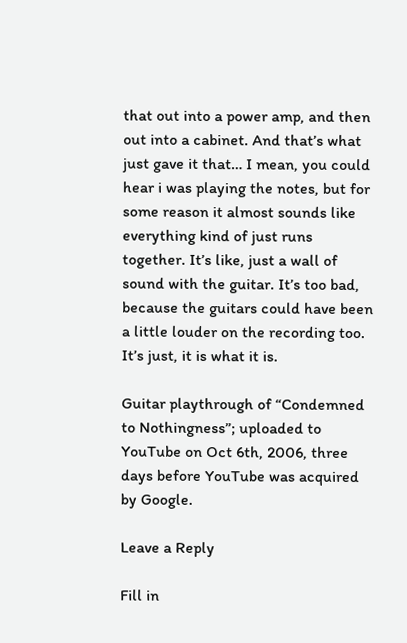that out into a power amp, and then out into a cabinet. And that’s what just gave it that… I mean, you could hear i was playing the notes, but for some reason it almost sounds like everything kind of just runs together. It’s like, just a wall of sound with the guitar. It’s too bad, because the guitars could have been a little louder on the recording too. It’s just, it is what it is.

Guitar playthrough of “Condemned to Nothingness”; uploaded to YouTube on Oct 6th, 2006, three days before YouTube was acquired by Google.

Leave a Reply

Fill in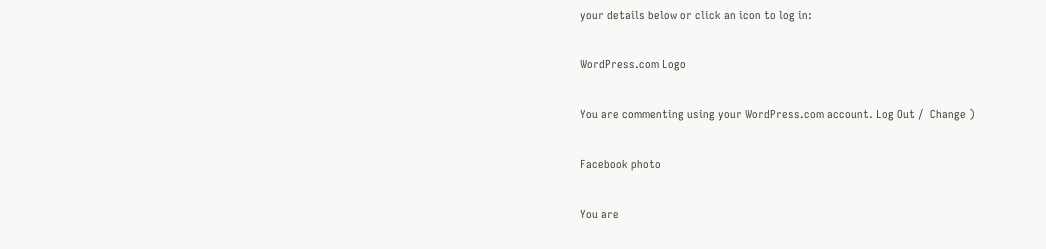your details below or click an icon to log in:

WordPress.com Logo

You are commenting using your WordPress.com account. Log Out /  Change )

Facebook photo

You are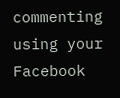commenting using your Facebook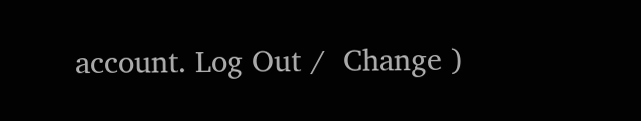account. Log Out /  Change )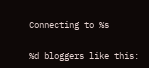Connecting to %s

%d bloggers like this: